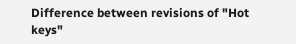Difference between revisions of "Hot keys"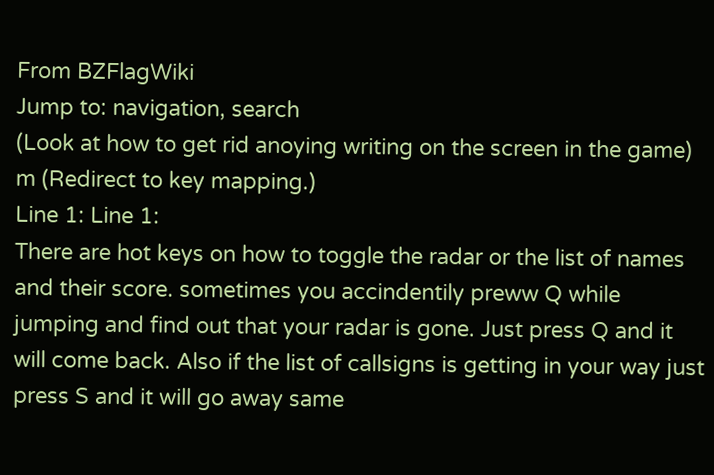From BZFlagWiki
Jump to: navigation, search
(Look at how to get rid anoying writing on the screen in the game)
m (Redirect to key mapping.)
Line 1: Line 1:
There are hot keys on how to toggle the radar or the list of names and their score. sometimes you accindentily preww Q while jumping and find out that your radar is gone. Just press Q and it will come back. Also if the list of callsigns is getting in your way just press S and it will go away same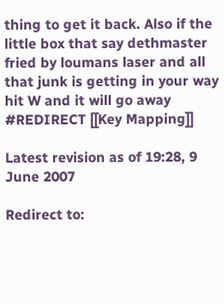thing to get it back. Also if the little box that say dethmaster fried by loumans laser and all that junk is getting in your way hit W and it will go away
#REDIRECT [[Key Mapping]]

Latest revision as of 19:28, 9 June 2007

Redirect to: